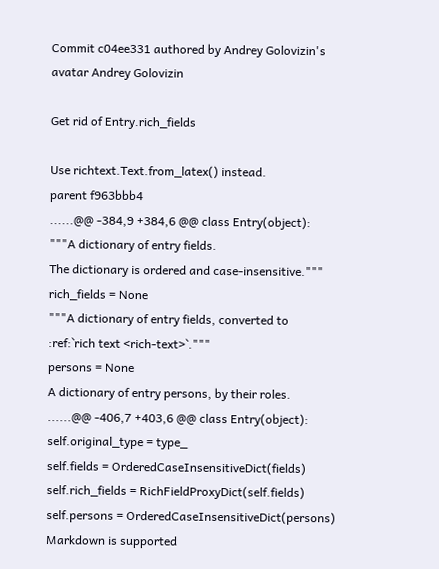Commit c04ee331 authored by Andrey Golovizin's avatar Andrey Golovizin

Get rid of Entry.rich_fields

Use richtext.Text.from_latex() instead.
parent f963bbb4
......@@ -384,9 +384,6 @@ class Entry(object):
"""A dictionary of entry fields.
The dictionary is ordered and case-insensitive."""
rich_fields = None
"""A dictionary of entry fields, converted to :ref:`rich text <rich-text>`."""
persons = None
A dictionary of entry persons, by their roles.
......@@ -406,7 +403,6 @@ class Entry(object):
self.original_type = type_
self.fields = OrderedCaseInsensitiveDict(fields)
self.rich_fields = RichFieldProxyDict(self.fields)
self.persons = OrderedCaseInsensitiveDict(persons)
Markdown is supported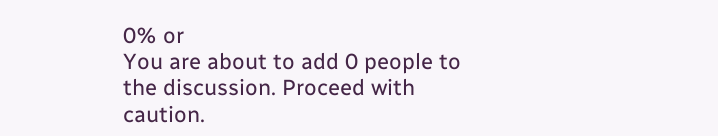0% or
You are about to add 0 people to the discussion. Proceed with caution.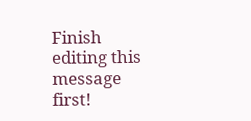Finish editing this message first!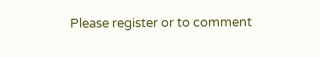Please register or to comment